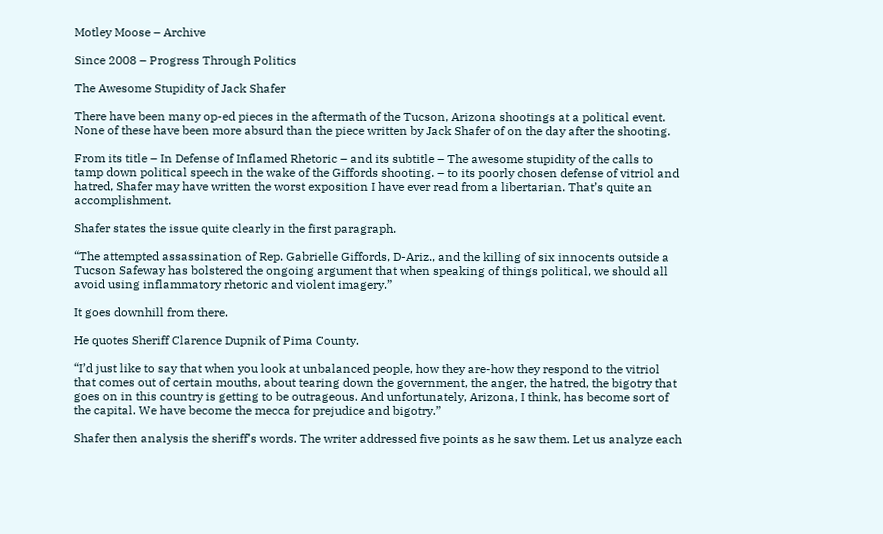Motley Moose – Archive

Since 2008 – Progress Through Politics

The Awesome Stupidity of Jack Shafer

There have been many op-ed pieces in the aftermath of the Tucson, Arizona shootings at a political event. None of these have been more absurd than the piece written by Jack Shafer of on the day after the shooting.

From its title – In Defense of Inflamed Rhetoric – and its subtitle – The awesome stupidity of the calls to tamp down political speech in the wake of the Giffords shooting. – to its poorly chosen defense of vitriol and hatred, Shafer may have written the worst exposition I have ever read from a libertarian. That’s quite an accomplishment.

Shafer states the issue quite clearly in the first paragraph.

“The attempted assassination of Rep. Gabrielle Giffords, D-Ariz., and the killing of six innocents outside a Tucson Safeway has bolstered the ongoing argument that when speaking of things political, we should all avoid using inflammatory rhetoric and violent imagery.”

It goes downhill from there.

He quotes Sheriff Clarence Dupnik of Pima County.

“I’d just like to say that when you look at unbalanced people, how they are-how they respond to the vitriol that comes out of certain mouths, about tearing down the government, the anger, the hatred, the bigotry that goes on in this country is getting to be outrageous. And unfortunately, Arizona, I think, has become sort of the capital. We have become the mecca for prejudice and bigotry.”

Shafer then analysis the sheriff’s words. The writer addressed five points as he saw them. Let us analyze each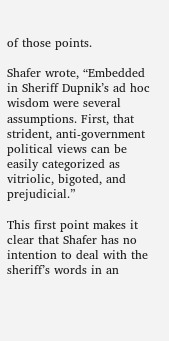of those points.

Shafer wrote, “Embedded in Sheriff Dupnik’s ad hoc wisdom were several assumptions. First, that strident, anti-government political views can be easily categorized as vitriolic, bigoted, and prejudicial.”

This first point makes it clear that Shafer has no intention to deal with the sheriff’s words in an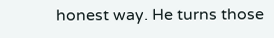honest way. He turns those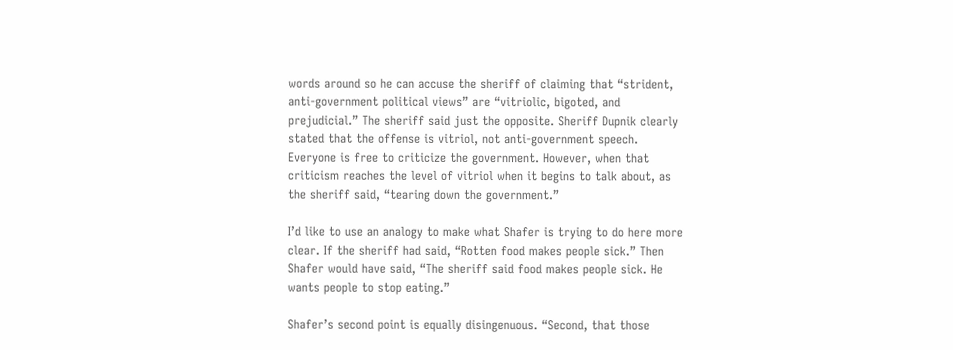words around so he can accuse the sheriff of claiming that “strident, anti-government political views” are “vitriolic, bigoted, and prejudicial.” The sheriff said just the opposite. Sheriff Dupnik clearly stated that the offense is vitriol, not anti-government speech. Everyone is free to criticize the government. However, when that criticism reaches the level of vitriol when it begins to talk about, as the sheriff said, “tearing down the government.”

I’d like to use an analogy to make what Shafer is trying to do here more clear. If the sheriff had said, “Rotten food makes people sick.” Then Shafer would have said, “The sheriff said food makes people sick. He wants people to stop eating.”

Shafer’s second point is equally disingenuous. “Second, that those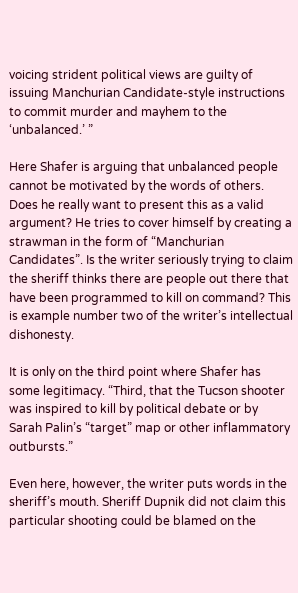voicing strident political views are guilty of issuing Manchurian Candidate-style instructions to commit murder and mayhem to the ‘unbalanced.’ ”

Here Shafer is arguing that unbalanced people cannot be motivated by the words of others. Does he really want to present this as a valid argument? He tries to cover himself by creating a strawman in the form of “Manchurian Candidates”. Is the writer seriously trying to claim the sheriff thinks there are people out there that have been programmed to kill on command? This is example number two of the writer’s intellectual dishonesty.

It is only on the third point where Shafer has some legitimacy. “Third, that the Tucson shooter was inspired to kill by political debate or by Sarah Palin’s “target” map or other inflammatory outbursts.”

Even here, however, the writer puts words in the sheriff’s mouth. Sheriff Dupnik did not claim this particular shooting could be blamed on the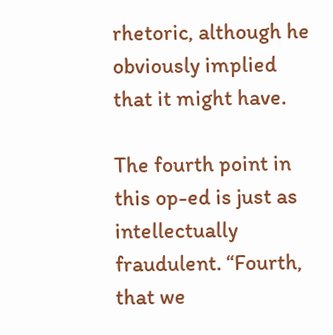rhetoric, although he obviously implied that it might have.

The fourth point in this op-ed is just as intellectually fraudulent. “Fourth, that we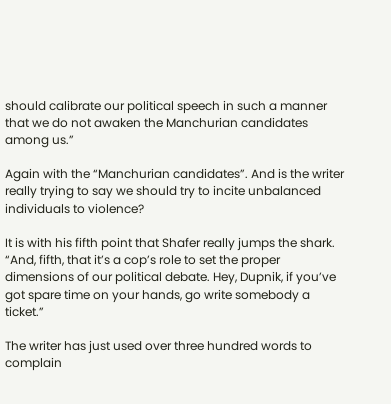should calibrate our political speech in such a manner that we do not awaken the Manchurian candidates among us.”

Again with the “Manchurian candidates”. And is the writer really trying to say we should try to incite unbalanced individuals to violence?

It is with his fifth point that Shafer really jumps the shark. “And, fifth, that it’s a cop’s role to set the proper dimensions of our political debate. Hey, Dupnik, if you’ve got spare time on your hands, go write somebody a ticket.”

The writer has just used over three hundred words to complain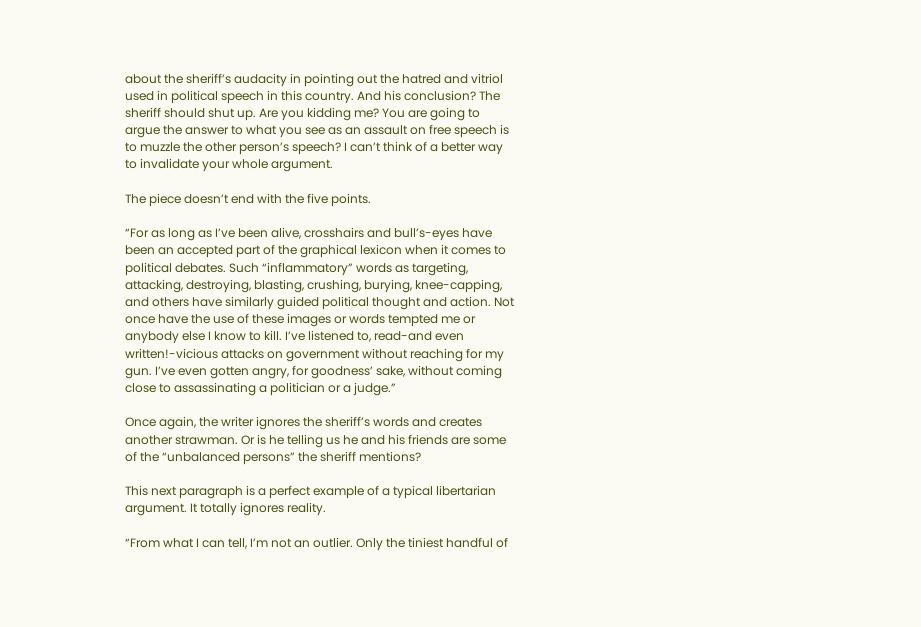about the sheriff’s audacity in pointing out the hatred and vitriol used in political speech in this country. And his conclusion? The sheriff should shut up. Are you kidding me? You are going to argue the answer to what you see as an assault on free speech is to muzzle the other person’s speech? I can’t think of a better way to invalidate your whole argument.

The piece doesn’t end with the five points.

“For as long as I’ve been alive, crosshairs and bull’s-eyes have been an accepted part of the graphical lexicon when it comes to political debates. Such “inflammatory” words as targeting, attacking, destroying, blasting, crushing, burying, knee-capping, and others have similarly guided political thought and action. Not once have the use of these images or words tempted me or anybody else I know to kill. I’ve listened to, read-and even written!-vicious attacks on government without reaching for my gun. I’ve even gotten angry, for goodness’ sake, without coming close to assassinating a politician or a judge.”

Once again, the writer ignores the sheriff’s words and creates another strawman. Or is he telling us he and his friends are some of the “unbalanced persons” the sheriff mentions?

This next paragraph is a perfect example of a typical libertarian argument. It totally ignores reality.

“From what I can tell, I’m not an outlier. Only the tiniest handful of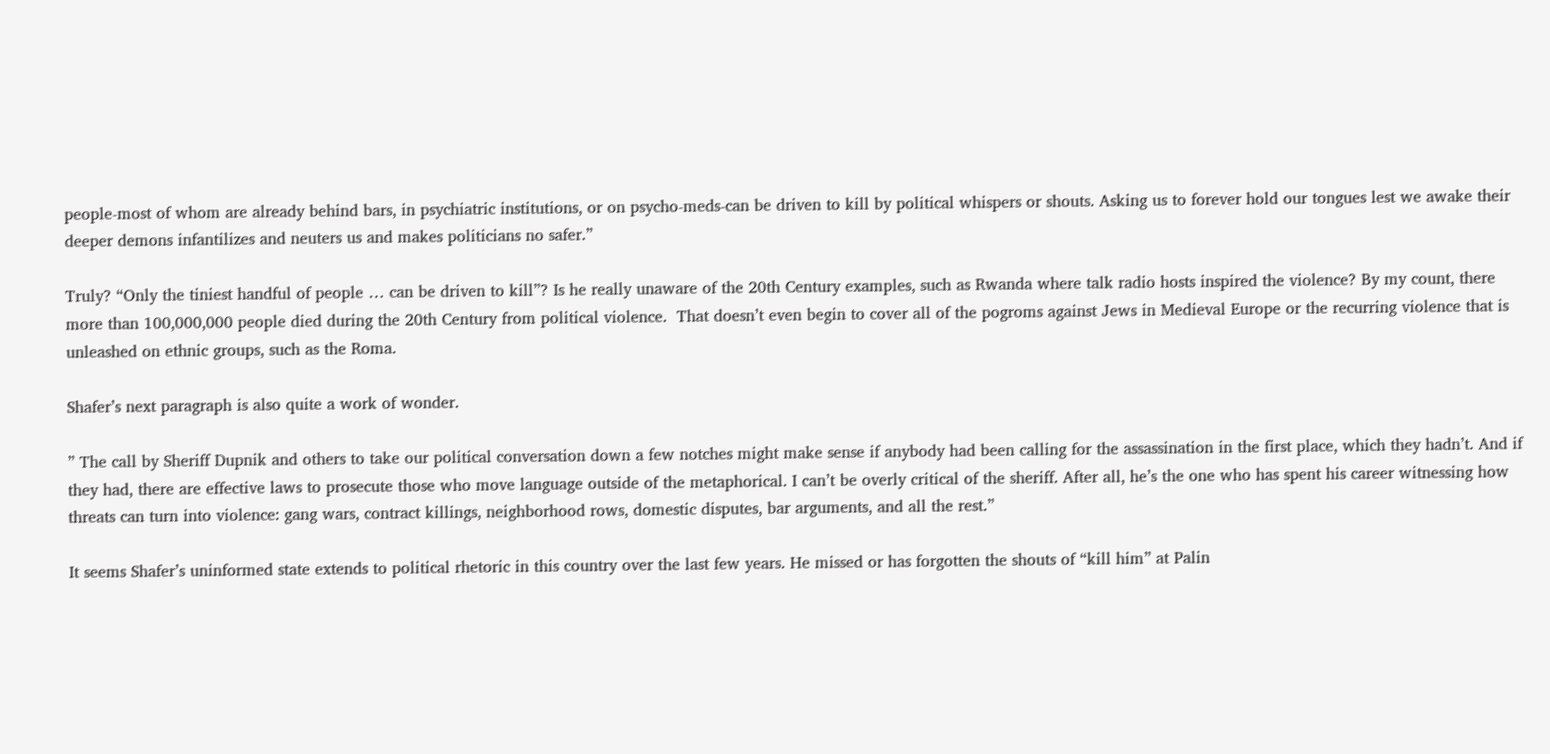people-most of whom are already behind bars, in psychiatric institutions, or on psycho-meds-can be driven to kill by political whispers or shouts. Asking us to forever hold our tongues lest we awake their deeper demons infantilizes and neuters us and makes politicians no safer.”

Truly? “Only the tiniest handful of people … can be driven to kill”? Is he really unaware of the 20th Century examples, such as Rwanda where talk radio hosts inspired the violence? By my count, there more than 100,000,000 people died during the 20th Century from political violence.  That doesn’t even begin to cover all of the pogroms against Jews in Medieval Europe or the recurring violence that is unleashed on ethnic groups, such as the Roma.

Shafer’s next paragraph is also quite a work of wonder.

” The call by Sheriff Dupnik and others to take our political conversation down a few notches might make sense if anybody had been calling for the assassination in the first place, which they hadn’t. And if they had, there are effective laws to prosecute those who move language outside of the metaphorical. I can’t be overly critical of the sheriff. After all, he’s the one who has spent his career witnessing how threats can turn into violence: gang wars, contract killings, neighborhood rows, domestic disputes, bar arguments, and all the rest.”

It seems Shafer’s uninformed state extends to political rhetoric in this country over the last few years. He missed or has forgotten the shouts of “kill him” at Palin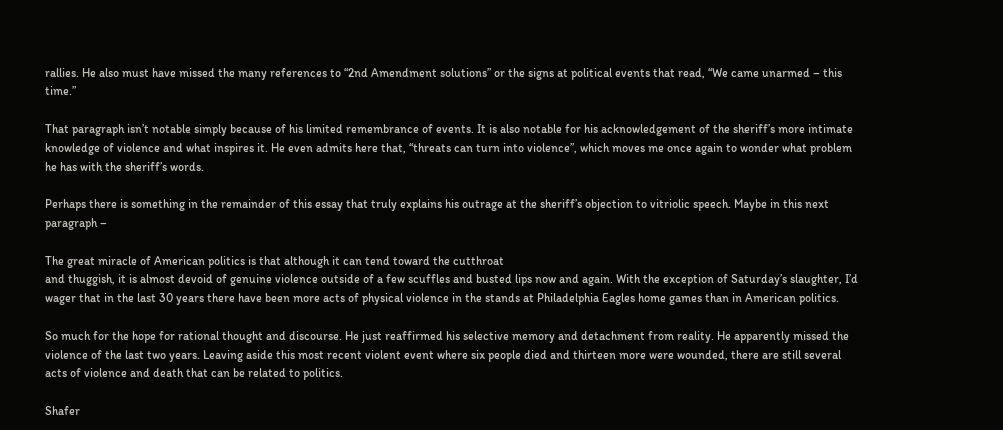rallies. He also must have missed the many references to “2nd Amendment solutions” or the signs at political events that read, “We came unarmed – this time.”

That paragraph isn’t notable simply because of his limited remembrance of events. It is also notable for his acknowledgement of the sheriff’s more intimate knowledge of violence and what inspires it. He even admits here that, “threats can turn into violence”, which moves me once again to wonder what problem he has with the sheriff’s words.

Perhaps there is something in the remainder of this essay that truly explains his outrage at the sheriff’s objection to vitriolic speech. Maybe in this next paragraph –

The great miracle of American politics is that although it can tend toward the cutthroat
and thuggish, it is almost devoid of genuine violence outside of a few scuffles and busted lips now and again. With the exception of Saturday’s slaughter, I’d wager that in the last 30 years there have been more acts of physical violence in the stands at Philadelphia Eagles home games than in American politics.

So much for the hope for rational thought and discourse. He just reaffirmed his selective memory and detachment from reality. He apparently missed the violence of the last two years. Leaving aside this most recent violent event where six people died and thirteen more were wounded, there are still several acts of violence and death that can be related to politics.

Shafer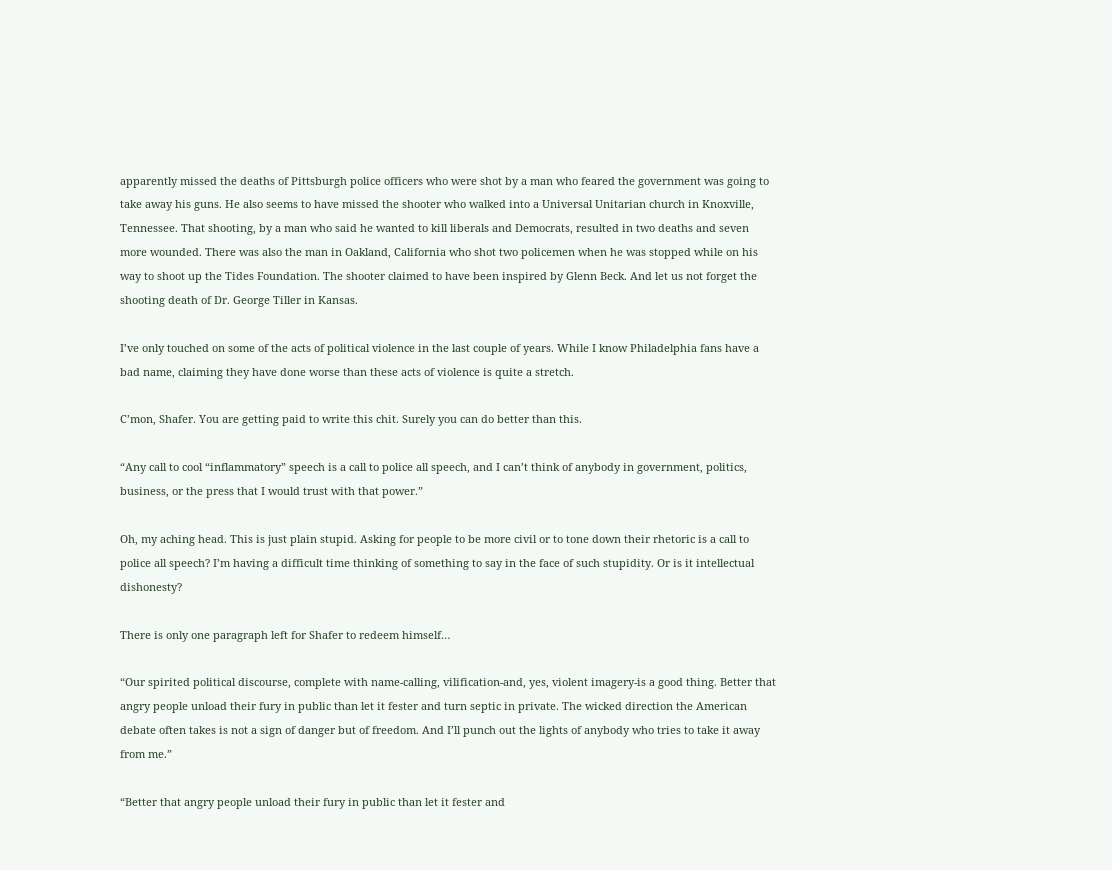apparently missed the deaths of Pittsburgh police officers who were shot by a man who feared the government was going to take away his guns. He also seems to have missed the shooter who walked into a Universal Unitarian church in Knoxville, Tennessee. That shooting, by a man who said he wanted to kill liberals and Democrats, resulted in two deaths and seven more wounded. There was also the man in Oakland, California who shot two policemen when he was stopped while on his way to shoot up the Tides Foundation. The shooter claimed to have been inspired by Glenn Beck. And let us not forget the shooting death of Dr. George Tiller in Kansas.

I’ve only touched on some of the acts of political violence in the last couple of years. While I know Philadelphia fans have a bad name, claiming they have done worse than these acts of violence is quite a stretch.

C’mon, Shafer. You are getting paid to write this chit. Surely you can do better than this.

“Any call to cool “inflammatory” speech is a call to police all speech, and I can’t think of anybody in government, politics, business, or the press that I would trust with that power.”

Oh, my aching head. This is just plain stupid. Asking for people to be more civil or to tone down their rhetoric is a call to police all speech? I’m having a difficult time thinking of something to say in the face of such stupidity. Or is it intellectual dishonesty?

There is only one paragraph left for Shafer to redeem himself…

“Our spirited political discourse, complete with name-calling, vilification-and, yes, violent imagery-is a good thing. Better that angry people unload their fury in public than let it fester and turn septic in private. The wicked direction the American debate often takes is not a sign of danger but of freedom. And I’ll punch out the lights of anybody who tries to take it away from me.”

“Better that angry people unload their fury in public than let it fester and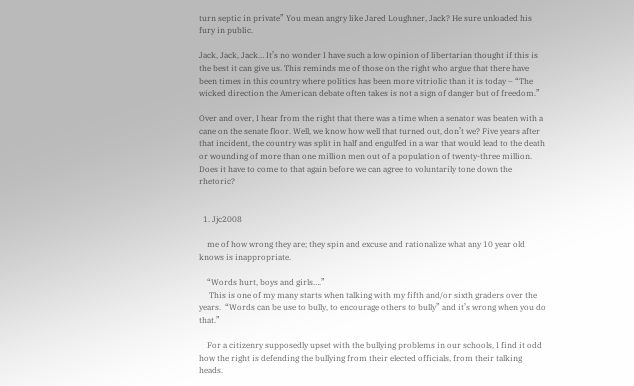turn septic in private” You mean angry like Jared Loughner, Jack? He sure unloaded his fury in public.

Jack, Jack, Jack… It’s no wonder I have such a low opinion of libertarian thought if this is the best it can give us. This reminds me of those on the right who argue that there have been times in this country where politics has been more vitriolic than it is today – “The wicked direction the American debate often takes is not a sign of danger but of freedom.”

Over and over, I hear from the right that there was a time when a senator was beaten with a cane on the senate floor. Well, we know how well that turned out, don’t we? Five years after that incident, the country was split in half and engulfed in a war that would lead to the death or wounding of more than one million men out of a population of twenty-three million. Does it have to come to that again before we can agree to voluntarily tone down the rhetoric?


  1. Jjc2008

    me of how wrong they are; they spin and excuse and rationalize what any 10 year old knows is inappropriate.

    “Words hurt, boys and girls….”
     This is one of my many starts when talking with my fifth and/or sixth graders over the years.  “Words can be use to bully, to encourage others to bully” and it’s wrong when you do that.”

    For a citizenry supposedly upset with the bullying problems in our schools, I find it odd how the right is defending the bullying from their elected officials, from their talking heads.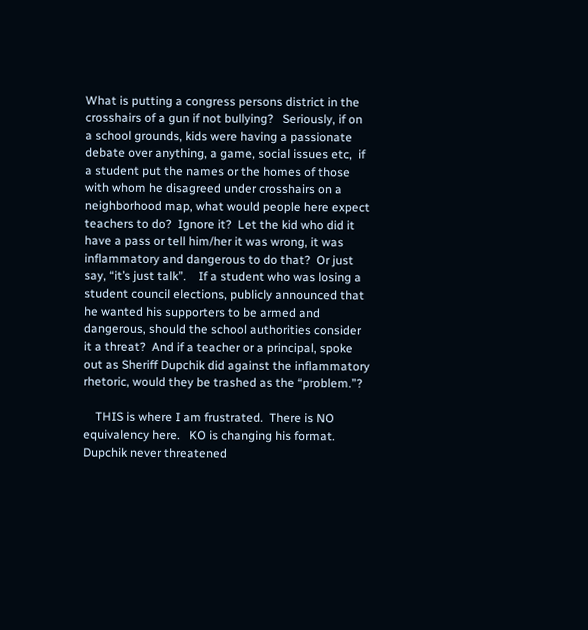What is putting a congress persons district in the crosshairs of a gun if not bullying?   Seriously, if on a school grounds, kids were having a passionate debate over anything, a game, social issues etc,  if a student put the names or the homes of those with whom he disagreed under crosshairs on a neighborhood map, what would people here expect teachers to do?  Ignore it?  Let the kid who did it have a pass or tell him/her it was wrong, it was inflammatory and dangerous to do that?  Or just say, “it’s just talk”.    If a student who was losing a student council elections, publicly announced that he wanted his supporters to be armed and dangerous, should the school authorities consider it a threat?  And if a teacher or a principal, spoke out as Sheriff Dupchik did against the inflammatory rhetoric, would they be trashed as the “problem.”?

    THIS is where I am frustrated.  There is NO equivalency here.   KO is changing his format.  Dupchik never threatened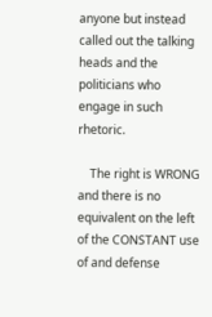anyone but instead called out the talking heads and the politicians who engage in such rhetoric.

    The right is WRONG and there is no equivalent on the left of the CONSTANT use of and defense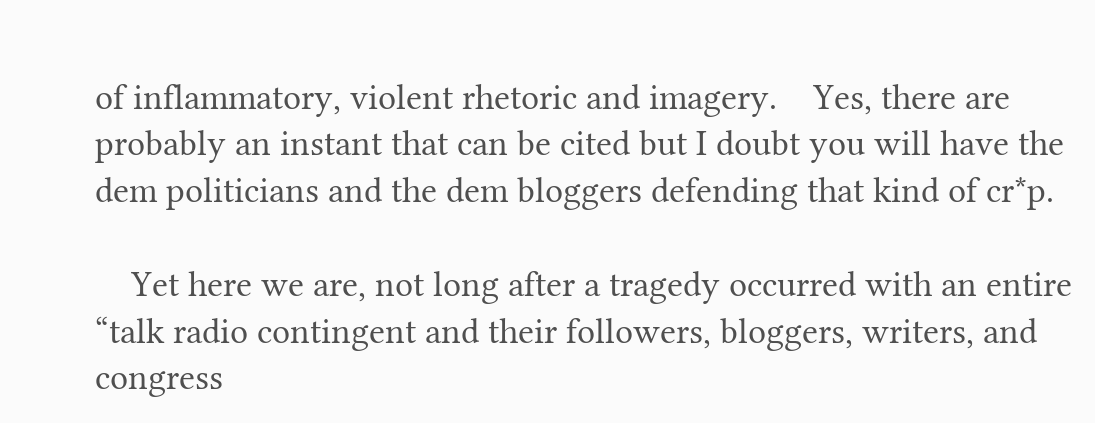of inflammatory, violent rhetoric and imagery.    Yes, there are probably an instant that can be cited but I doubt you will have the dem politicians and the dem bloggers defending that kind of cr*p.

    Yet here we are, not long after a tragedy occurred with an entire “talk radio contingent and their followers, bloggers, writers, and congress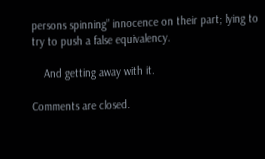persons spinning” innocence on their part; lying to try to push a false equivalency.

    And getting away with it.

Comments are closed.